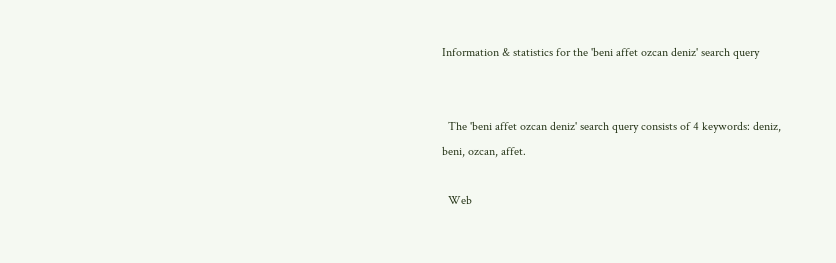Information & statistics for the 'beni affet ozcan deniz' search query


  The 'beni affet ozcan deniz' search query consists of 4 keywords: deniz, beni, ozcan, affet.

  Web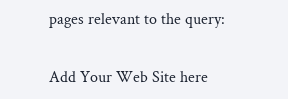pages relevant to the query:

Add Your Web Site here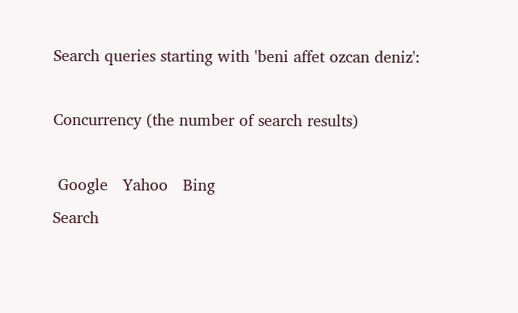Search queries starting with 'beni affet ozcan deniz':

Concurrency (the number of search results)

 Google   Yahoo   Bing
Search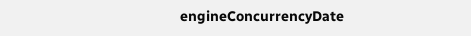engineConcurrencyDate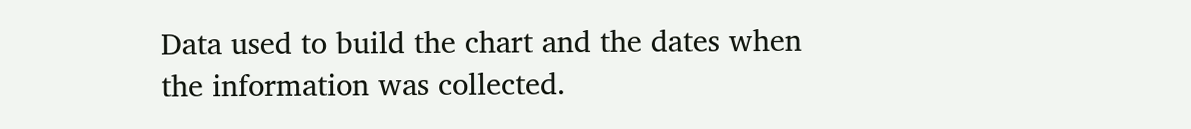Data used to build the chart and the dates when the information was collected.